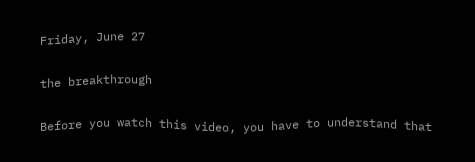Friday, June 27

the breakthrough

Before you watch this video, you have to understand that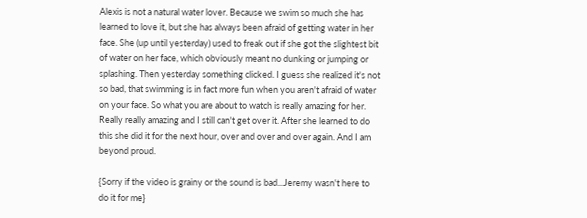Alexis is not a natural water lover. Because we swim so much she has learned to love it, but she has always been afraid of getting water in her face. She (up until yesterday) used to freak out if she got the slightest bit of water on her face, which obviously meant no dunking or jumping or splashing. Then yesterday something clicked. I guess she realized it's not so bad, that swimming is in fact more fun when you aren't afraid of water on your face. So what you are about to watch is really amazing for her. Really really amazing and I still can't get over it. After she learned to do this she did it for the next hour, over and over and over again. And I am beyond proud.

{Sorry if the video is grainy or the sound is bad...Jeremy wasn't here to do it for me}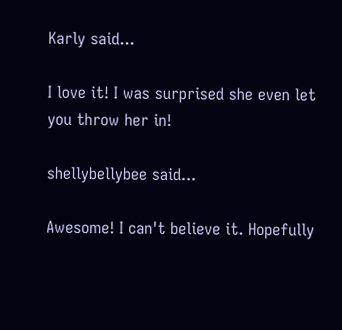Karly said...

I love it! I was surprised she even let you throw her in!

shellybellybee said...

Awesome! I can't believe it. Hopefully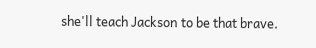she'll teach Jackson to be that brave.